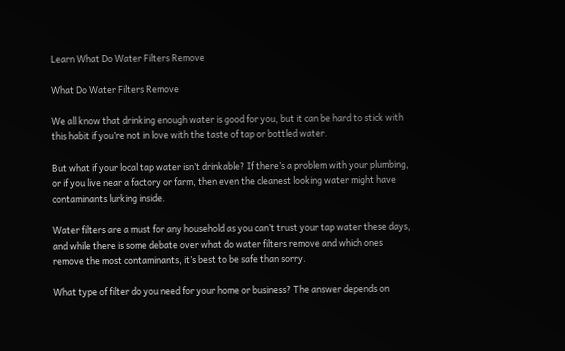Learn What Do Water Filters Remove

What Do Water Filters Remove

We all know that drinking enough water is good for you, but it can be hard to stick with this habit if you’re not in love with the taste of tap or bottled water.

But what if your local tap water isn’t drinkable? If there’s a problem with your plumbing, or if you live near a factory or farm, then even the cleanest looking water might have contaminants lurking inside.

Water filters are a must for any household as you can’t trust your tap water these days, and while there is some debate over what do water filters remove and which ones remove the most contaminants, it’s best to be safe than sorry.

What type of filter do you need for your home or business? The answer depends on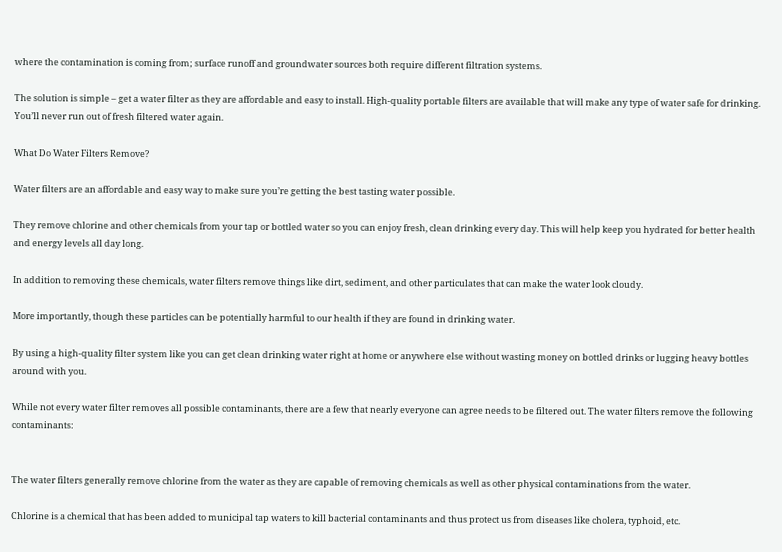where the contamination is coming from; surface runoff and groundwater sources both require different filtration systems.

The solution is simple – get a water filter as they are affordable and easy to install. High-quality portable filters are available that will make any type of water safe for drinking. You’ll never run out of fresh filtered water again.

What Do Water Filters Remove?

Water filters are an affordable and easy way to make sure you’re getting the best tasting water possible.

They remove chlorine and other chemicals from your tap or bottled water so you can enjoy fresh, clean drinking every day. This will help keep you hydrated for better health and energy levels all day long.

In addition to removing these chemicals, water filters remove things like dirt, sediment, and other particulates that can make the water look cloudy.

More importantly, though these particles can be potentially harmful to our health if they are found in drinking water.

By using a high-quality filter system like you can get clean drinking water right at home or anywhere else without wasting money on bottled drinks or lugging heavy bottles around with you.

While not every water filter removes all possible contaminants, there are a few that nearly everyone can agree needs to be filtered out. The water filters remove the following contaminants:


The water filters generally remove chlorine from the water as they are capable of removing chemicals as well as other physical contaminations from the water.

Chlorine is a chemical that has been added to municipal tap waters to kill bacterial contaminants and thus protect us from diseases like cholera, typhoid, etc.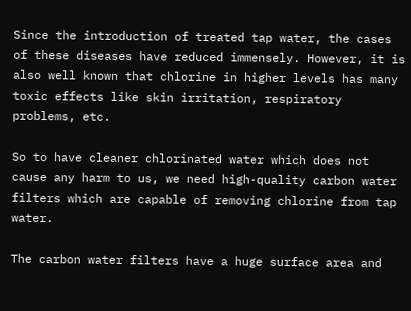Since the introduction of treated tap water, the cases of these diseases have reduced immensely. However, it is also well known that chlorine in higher levels has many toxic effects like skin irritation, respiratory problems, etc.

So to have cleaner chlorinated water which does not cause any harm to us, we need high-quality carbon water filters which are capable of removing chlorine from tap water.

The carbon water filters have a huge surface area and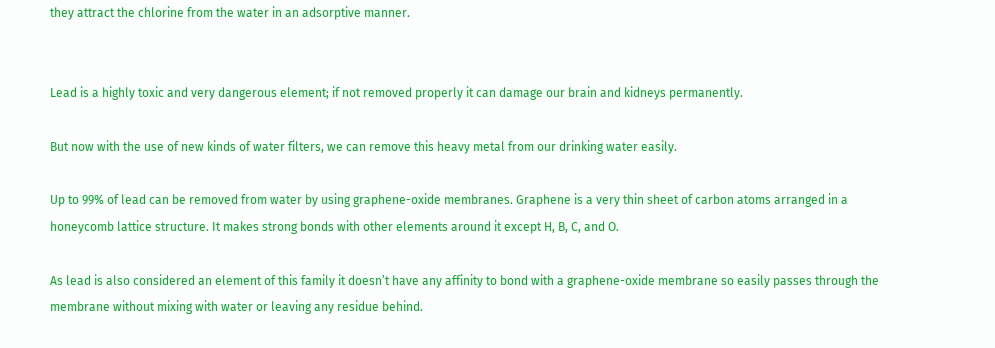they attract the chlorine from the water in an adsorptive manner.


Lead is a highly toxic and very dangerous element; if not removed properly it can damage our brain and kidneys permanently.

But now with the use of new kinds of water filters, we can remove this heavy metal from our drinking water easily.

Up to 99% of lead can be removed from water by using graphene-oxide membranes. Graphene is a very thin sheet of carbon atoms arranged in a honeycomb lattice structure. It makes strong bonds with other elements around it except H, B, C, and O.

As lead is also considered an element of this family it doesn’t have any affinity to bond with a graphene-oxide membrane so easily passes through the membrane without mixing with water or leaving any residue behind.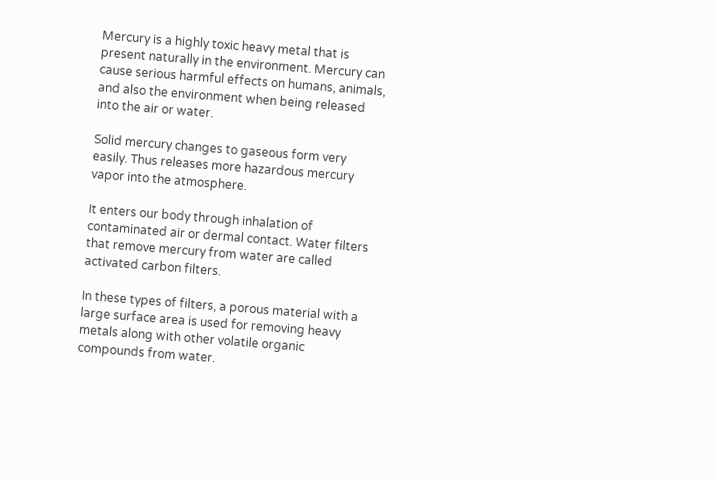Mercury is a highly toxic heavy metal that is present naturally in the environment. Mercury can cause serious harmful effects on humans, animals, and also the environment when being released into the air or water.

Solid mercury changes to gaseous form very easily. Thus releases more hazardous mercury vapor into the atmosphere.

It enters our body through inhalation of contaminated air or dermal contact. Water filters that remove mercury from water are called activated carbon filters.

In these types of filters, a porous material with a large surface area is used for removing heavy metals along with other volatile organic compounds from water.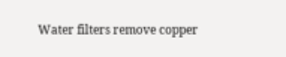Water filters remove copper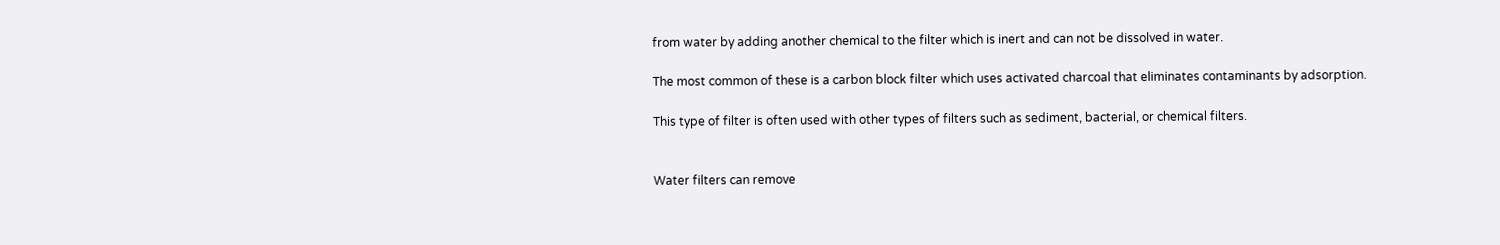from water by adding another chemical to the filter which is inert and can not be dissolved in water.

The most common of these is a carbon block filter which uses activated charcoal that eliminates contaminants by adsorption.

This type of filter is often used with other types of filters such as sediment, bacterial, or chemical filters.


Water filters can remove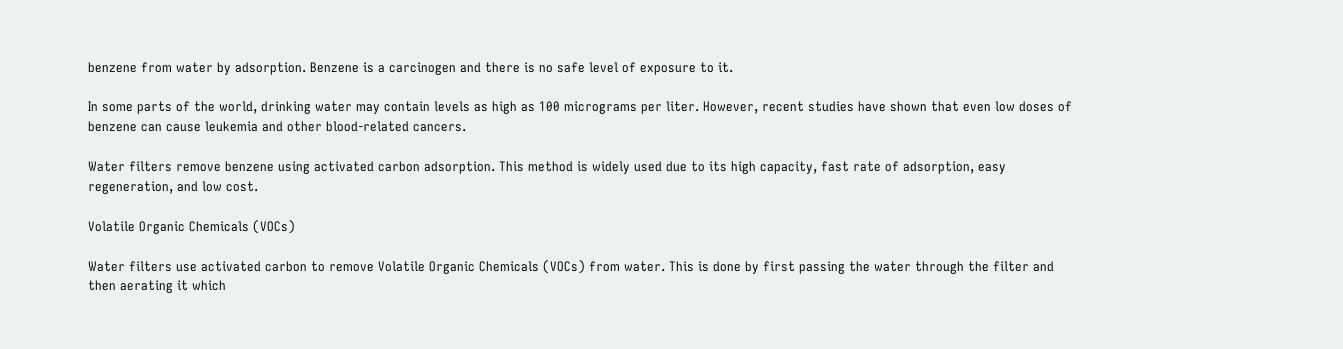benzene from water by adsorption. Benzene is a carcinogen and there is no safe level of exposure to it.

In some parts of the world, drinking water may contain levels as high as 100 micrograms per liter. However, recent studies have shown that even low doses of benzene can cause leukemia and other blood-related cancers.

Water filters remove benzene using activated carbon adsorption. This method is widely used due to its high capacity, fast rate of adsorption, easy regeneration, and low cost.

Volatile Organic Chemicals (VOCs)

Water filters use activated carbon to remove Volatile Organic Chemicals (VOCs) from water. This is done by first passing the water through the filter and then aerating it which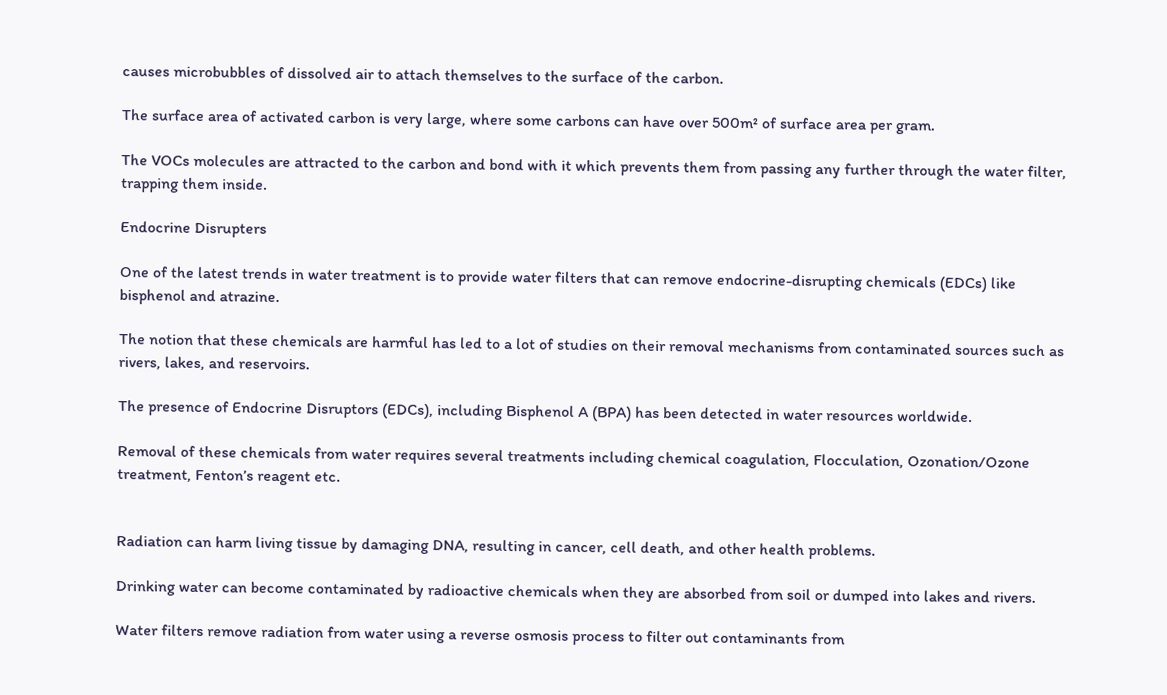causes microbubbles of dissolved air to attach themselves to the surface of the carbon.

The surface area of activated carbon is very large, where some carbons can have over 500m² of surface area per gram.

The VOCs molecules are attracted to the carbon and bond with it which prevents them from passing any further through the water filter, trapping them inside.

Endocrine Disrupters

One of the latest trends in water treatment is to provide water filters that can remove endocrine-disrupting chemicals (EDCs) like bisphenol and atrazine.

The notion that these chemicals are harmful has led to a lot of studies on their removal mechanisms from contaminated sources such as rivers, lakes, and reservoirs.

The presence of Endocrine Disruptors (EDCs), including Bisphenol A (BPA) has been detected in water resources worldwide.

Removal of these chemicals from water requires several treatments including chemical coagulation, Flocculation, Ozonation/Ozone treatment, Fenton’s reagent etc.


Radiation can harm living tissue by damaging DNA, resulting in cancer, cell death, and other health problems.

Drinking water can become contaminated by radioactive chemicals when they are absorbed from soil or dumped into lakes and rivers.

Water filters remove radiation from water using a reverse osmosis process to filter out contaminants from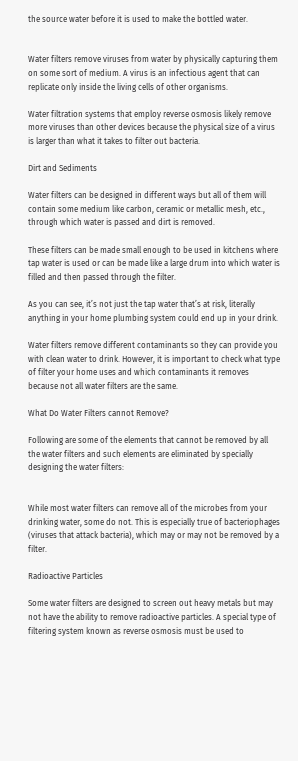the source water before it is used to make the bottled water.


Water filters remove viruses from water by physically capturing them on some sort of medium. A virus is an infectious agent that can replicate only inside the living cells of other organisms.

Water filtration systems that employ reverse osmosis likely remove more viruses than other devices because the physical size of a virus is larger than what it takes to filter out bacteria.

Dirt and Sediments

Water filters can be designed in different ways but all of them will contain some medium like carbon, ceramic or metallic mesh, etc., through which water is passed and dirt is removed.

These filters can be made small enough to be used in kitchens where tap water is used or can be made like a large drum into which water is filled and then passed through the filter.

As you can see, it’s not just the tap water that’s at risk, literally anything in your home plumbing system could end up in your drink.

Water filters remove different contaminants so they can provide you with clean water to drink. However, it is important to check what type of filter your home uses and which contaminants it removes because not all water filters are the same.

What Do Water Filters cannot Remove?

Following are some of the elements that cannot be removed by all the water filters and such elements are eliminated by specially designing the water filters:


While most water filters can remove all of the microbes from your drinking water, some do not. This is especially true of bacteriophages (viruses that attack bacteria), which may or may not be removed by a filter.

Radioactive Particles

Some water filters are designed to screen out heavy metals but may not have the ability to remove radioactive particles. A special type of filtering system known as reverse osmosis must be used to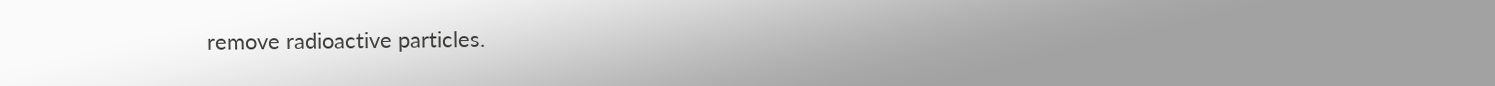remove radioactive particles.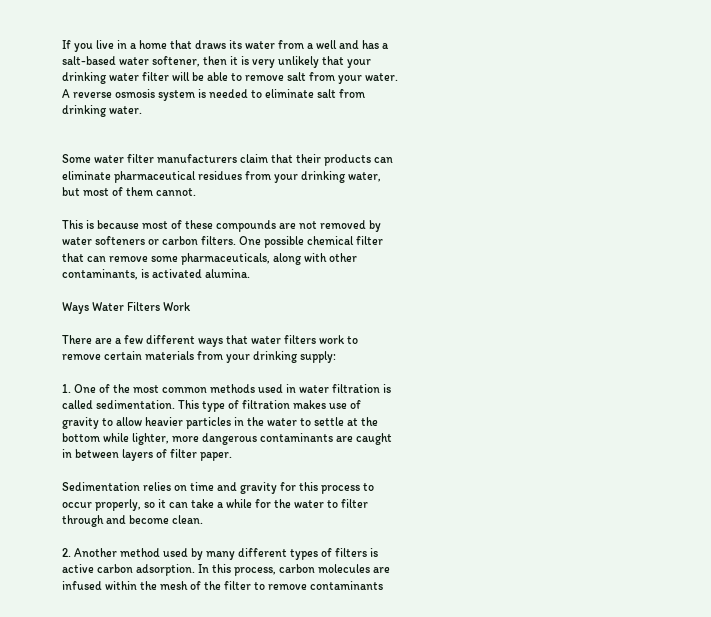If you live in a home that draws its water from a well and has a salt-based water softener, then it is very unlikely that your drinking water filter will be able to remove salt from your water. A reverse osmosis system is needed to eliminate salt from drinking water.


Some water filter manufacturers claim that their products can eliminate pharmaceutical residues from your drinking water, but most of them cannot.

This is because most of these compounds are not removed by water softeners or carbon filters. One possible chemical filter that can remove some pharmaceuticals, along with other contaminants, is activated alumina.

Ways Water Filters Work

There are a few different ways that water filters work to remove certain materials from your drinking supply:

1. One of the most common methods used in water filtration is called sedimentation. This type of filtration makes use of gravity to allow heavier particles in the water to settle at the bottom while lighter, more dangerous contaminants are caught in between layers of filter paper.

Sedimentation relies on time and gravity for this process to occur properly, so it can take a while for the water to filter through and become clean.

2. Another method used by many different types of filters is active carbon adsorption. In this process, carbon molecules are infused within the mesh of the filter to remove contaminants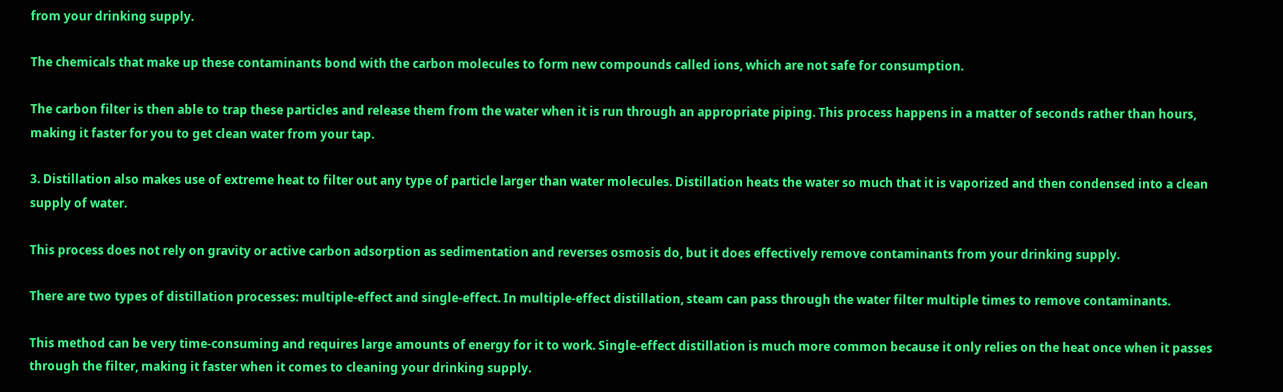from your drinking supply.

The chemicals that make up these contaminants bond with the carbon molecules to form new compounds called ions, which are not safe for consumption.

The carbon filter is then able to trap these particles and release them from the water when it is run through an appropriate piping. This process happens in a matter of seconds rather than hours, making it faster for you to get clean water from your tap.

3. Distillation also makes use of extreme heat to filter out any type of particle larger than water molecules. Distillation heats the water so much that it is vaporized and then condensed into a clean supply of water.

This process does not rely on gravity or active carbon adsorption as sedimentation and reverses osmosis do, but it does effectively remove contaminants from your drinking supply.

There are two types of distillation processes: multiple-effect and single-effect. In multiple-effect distillation, steam can pass through the water filter multiple times to remove contaminants.

This method can be very time-consuming and requires large amounts of energy for it to work. Single-effect distillation is much more common because it only relies on the heat once when it passes through the filter, making it faster when it comes to cleaning your drinking supply.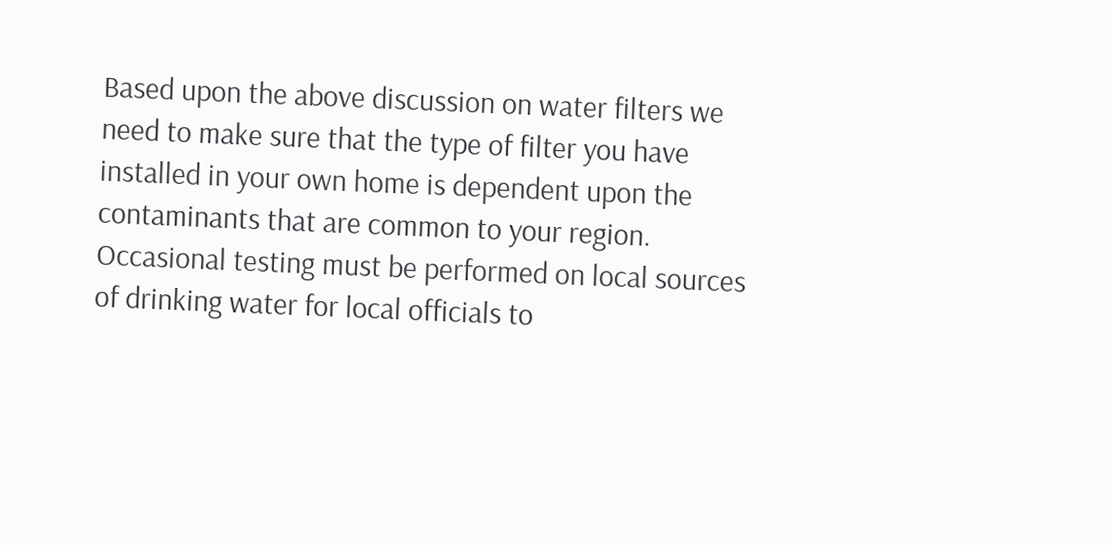Based upon the above discussion on water filters we need to make sure that the type of filter you have installed in your own home is dependent upon the contaminants that are common to your region. Occasional testing must be performed on local sources of drinking water for local officials to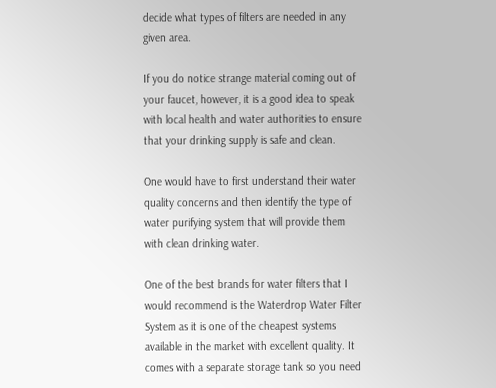decide what types of filters are needed in any given area.

If you do notice strange material coming out of your faucet, however, it is a good idea to speak with local health and water authorities to ensure that your drinking supply is safe and clean.

One would have to first understand their water quality concerns and then identify the type of water purifying system that will provide them with clean drinking water.

One of the best brands for water filters that I would recommend is the Waterdrop Water Filter System as it is one of the cheapest systems available in the market with excellent quality. It comes with a separate storage tank so you need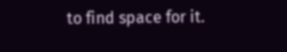to find space for it.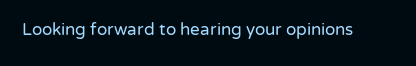Looking forward to hearing your opinions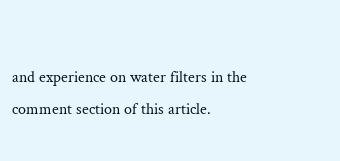and experience on water filters in the comment section of this article.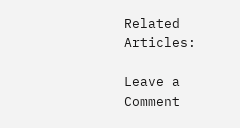Related Articles:

Leave a Comment